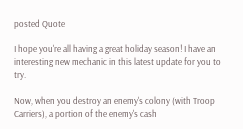posted Quote

I hope you're all having a great holiday season! I have an interesting new mechanic in this latest update for you to try.

Now, when you destroy an enemy's colony (with Troop Carriers), a portion of the enemy's cash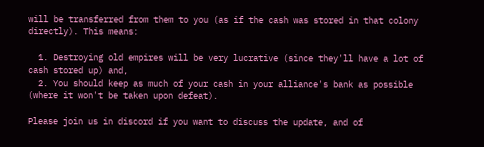will be transferred from them to you (as if the cash was stored in that colony directly). This means:

  1. Destroying old empires will be very lucrative (since they'll have a lot of cash stored up) and,
  2. You should keep as much of your cash in your alliance's bank as possible (where it won't be taken upon defeat).

Please join us in discord if you want to discuss the update, and of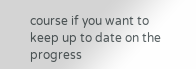course if you want to keep up to date on the progress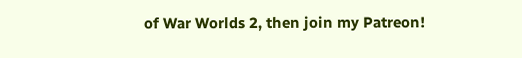of War Worlds 2, then join my Patreon!